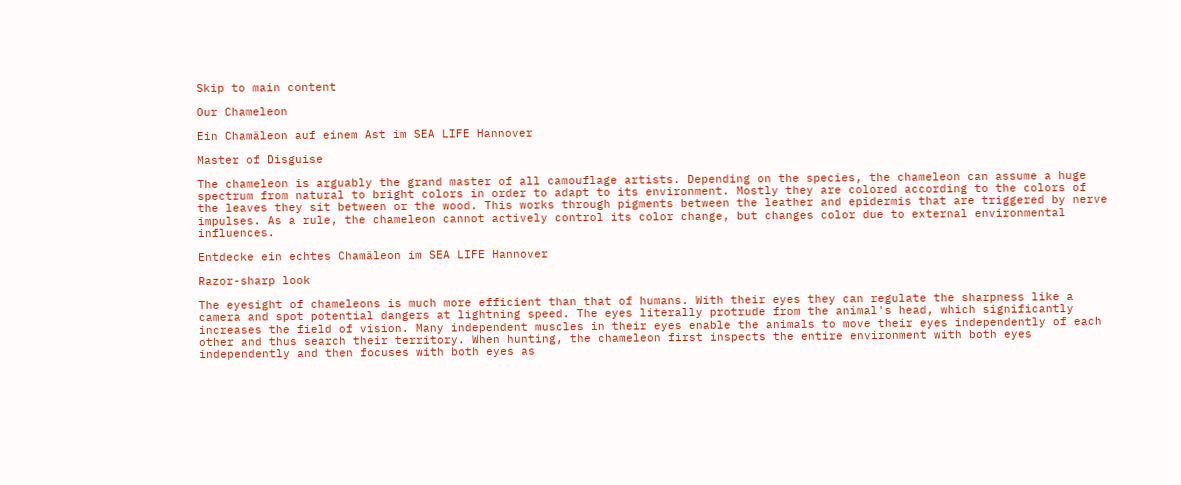Skip to main content

Our Chameleon

Ein Chamäleon auf einem Ast im SEA LIFE Hannover

Master of Disguise

The chameleon is arguably the grand master of all camouflage artists. Depending on the species, the chameleon can assume a huge spectrum from natural to bright colors in order to adapt to its environment. Mostly they are colored according to the colors of the leaves they sit between or the wood. This works through pigments between the leather and epidermis that are triggered by nerve impulses. As a rule, the chameleon cannot actively control its color change, but changes color due to external environmental influences.

Entdecke ein echtes Chamäleon im SEA LIFE Hannover

Razor-sharp look

The eyesight of chameleons is much more efficient than that of humans. With their eyes they can regulate the sharpness like a camera and spot potential dangers at lightning speed. The eyes literally protrude from the animal's head, which significantly increases the field of vision. Many independent muscles in their eyes enable the animals to move their eyes independently of each other and thus search their territory. When hunting, the chameleon first inspects the entire environment with both eyes independently and then focuses with both eyes as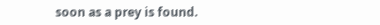soon as a prey is found.